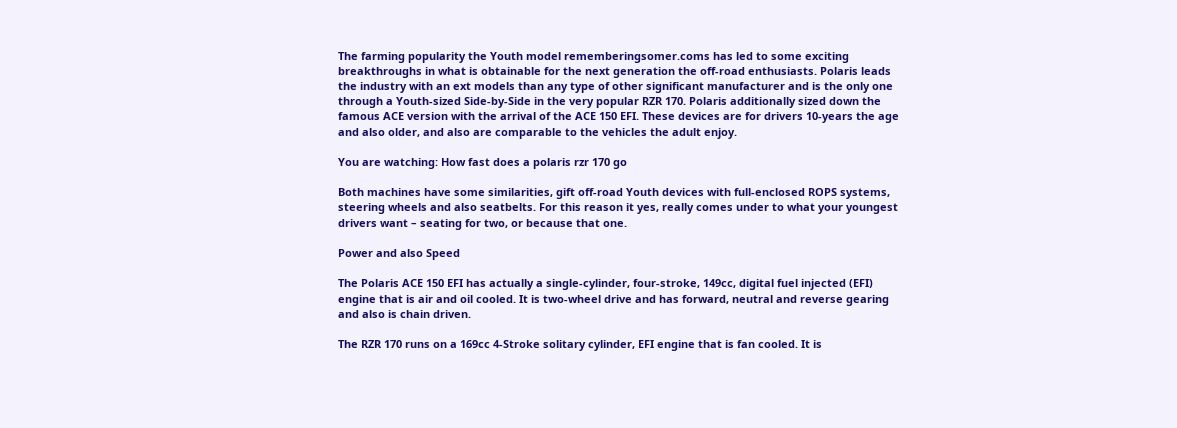The farming popularity the Youth model rememberingsomer.coms has led to some exciting breakthroughs in what is obtainable for the next generation the off-road enthusiasts. Polaris leads the industry with an ext models than any type of other significant manufacturer and is the only one through a Youth-sized Side-by-Side in the very popular RZR 170. Polaris additionally sized down the famous ACE version with the arrival of the ACE 150 EFI. These devices are for drivers 10-years the age and also older, and also are comparable to the vehicles the adult enjoy.

You are watching: How fast does a polaris rzr 170 go

Both machines have some similarities, gift off-road Youth devices with full-enclosed ROPS systems, steering wheels and also seatbelts. For this reason it yes, really comes under to what your youngest drivers want – seating for two, or because that one.

Power and also Speed

The Polaris ACE 150 EFI has actually a single-cylinder, four-stroke, 149cc, digital fuel injected (EFI) engine that is air and oil cooled. It is two-wheel drive and has forward, neutral and reverse gearing and also is chain driven.

The RZR 170 runs on a 169cc 4-Stroke solitary cylinder, EFI engine that is fan cooled. It is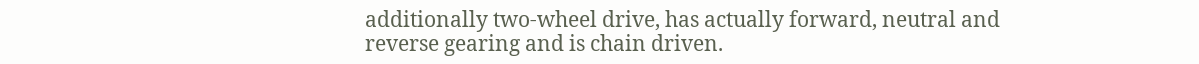additionally two-wheel drive, has actually forward, neutral and reverse gearing and is chain driven.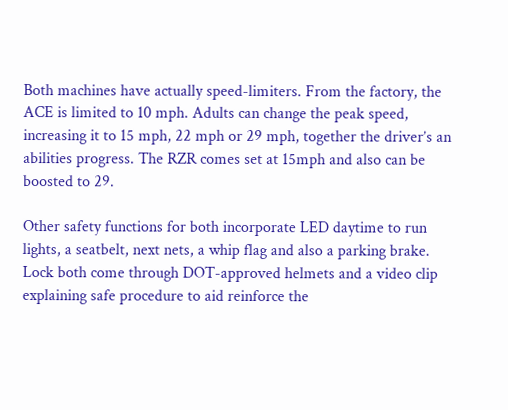Both machines have actually speed-limiters. From the factory, the ACE is limited to 10 mph. Adults can change the peak speed, increasing it to 15 mph, 22 mph or 29 mph, together the driver’s an abilities progress. The RZR comes set at 15mph and also can be boosted to 29.

Other safety functions for both incorporate LED daytime to run lights, a seatbelt, next nets, a whip flag and also a parking brake. Lock both come through DOT-approved helmets and a video clip explaining safe procedure to aid reinforce the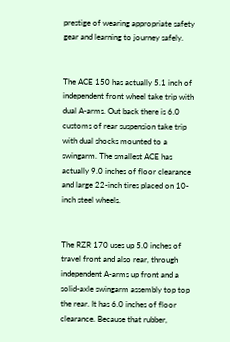prestige of wearing appropriate safety gear and learning to journey safely.


The ACE 150 has actually 5.1 inch of independent front wheel take trip with dual A-arms. Out back there is 6.0 customs of rear suspension take trip with dual shocks mounted to a swingarm. The smallest ACE has actually 9.0 inches of floor clearance and large 22-inch tires placed on 10-inch steel wheels.


The RZR 170 uses up 5.0 inches of travel front and also rear, through independent A-arms up front and a solid-axle swingarm assembly top top the rear. It has 6.0 inches of floor clearance. Because that rubber,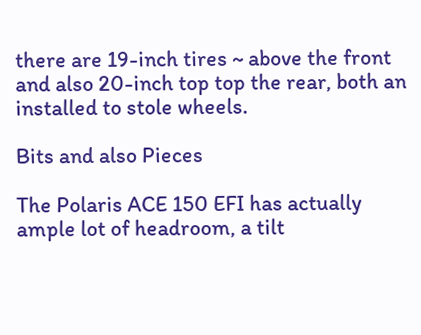there are 19-inch tires ~ above the front and also 20-inch top top the rear, both an installed to stole wheels.

Bits and also Pieces

The Polaris ACE 150 EFI has actually ample lot of headroom, a tilt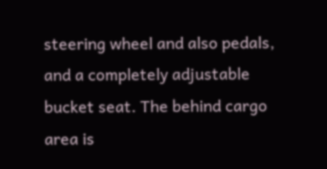steering wheel and also pedals, and a completely adjustable bucket seat. The behind cargo area is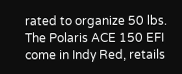rated to organize 50 lbs. The Polaris ACE 150 EFI come in Indy Red, retails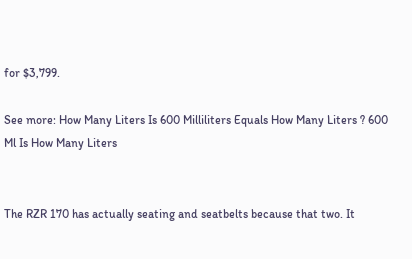for $3,799.

See more: How Many Liters Is 600 Milliliters Equals How Many Liters ? 600 Ml Is How Many Liters


The RZR 170 has actually seating and seatbelts because that two. It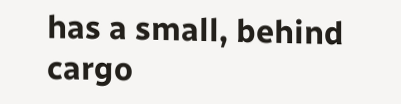has a small, behind cargo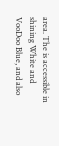area. The is accessible in shining White and VooDoo Blue, and also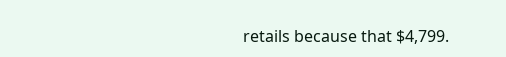retails because that $4,799.